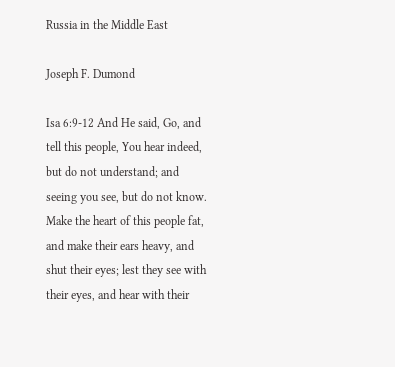Russia in the Middle East

Joseph F. Dumond

Isa 6:9-12 And He said, Go, and tell this people, You hear indeed, but do not understand; and seeing you see, but do not know. Make the heart of this people fat, and make their ears heavy, and shut their eyes; lest they see with their eyes, and hear with their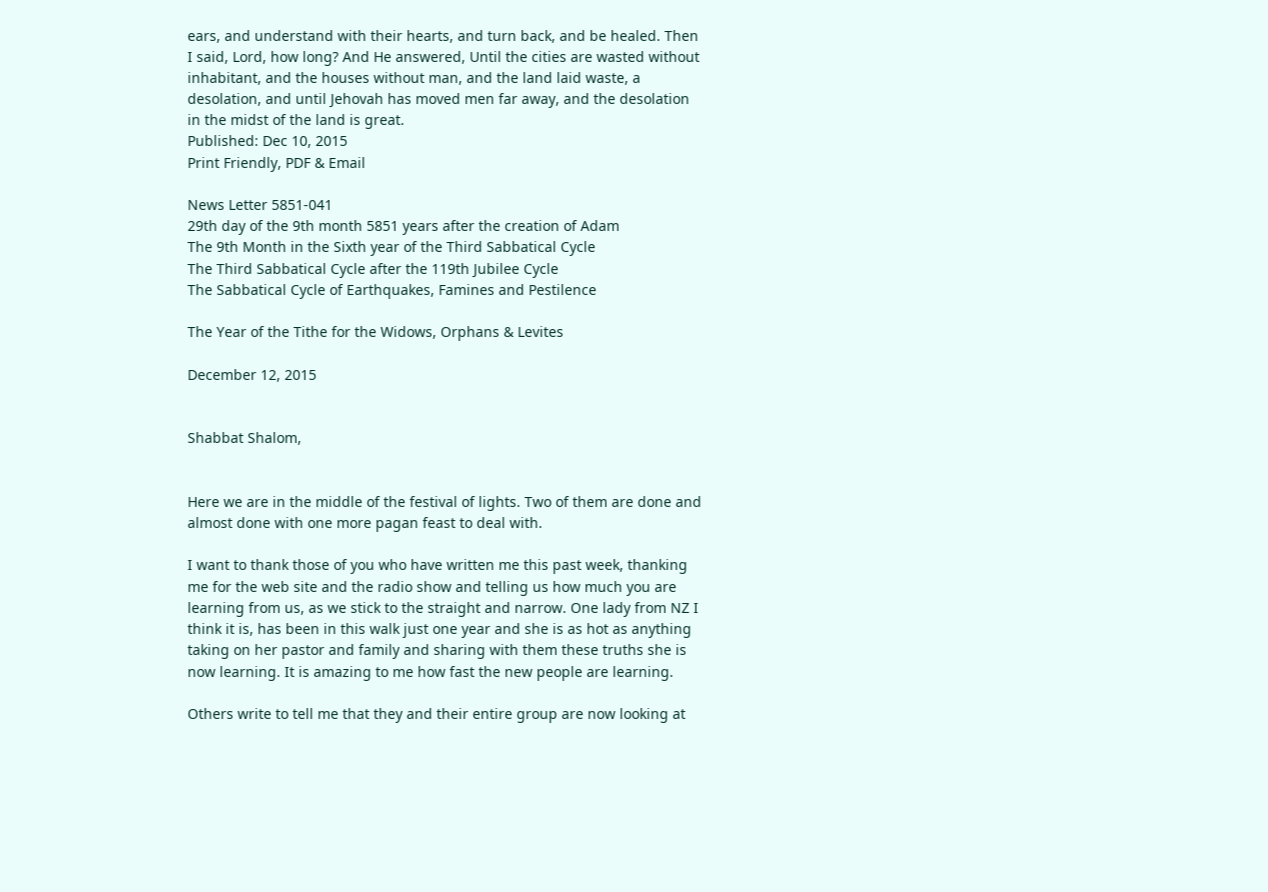ears, and understand with their hearts, and turn back, and be healed. Then I said, Lord, how long? And He answered, Until the cities are wasted without inhabitant, and the houses without man, and the land laid waste, a desolation, and until Jehovah has moved men far away, and the desolation in the midst of the land is great.
Published: Dec 10, 2015
Print Friendly, PDF & Email

News Letter 5851-041
29th day of the 9th month 5851 years after the creation of Adam
The 9th Month in the Sixth year of the Third Sabbatical Cycle
The Third Sabbatical Cycle after the 119th Jubilee Cycle
The Sabbatical Cycle of Earthquakes, Famines and Pestilence

The Year of the Tithe for the Widows, Orphans & Levites

December 12, 2015


Shabbat Shalom,


Here we are in the middle of the festival of lights. Two of them are done and almost done with one more pagan feast to deal with.

I want to thank those of you who have written me this past week, thanking me for the web site and the radio show and telling us how much you are learning from us, as we stick to the straight and narrow. One lady from NZ I think it is, has been in this walk just one year and she is as hot as anything taking on her pastor and family and sharing with them these truths she is now learning. It is amazing to me how fast the new people are learning.

Others write to tell me that they and their entire group are now looking at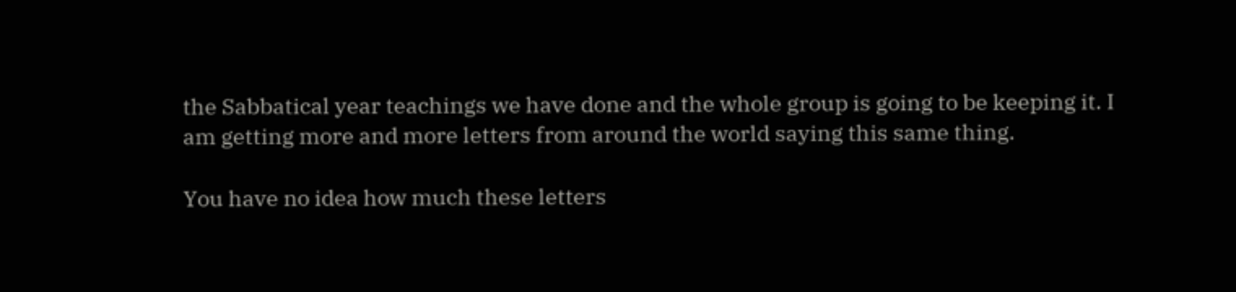the Sabbatical year teachings we have done and the whole group is going to be keeping it. I am getting more and more letters from around the world saying this same thing.

You have no idea how much these letters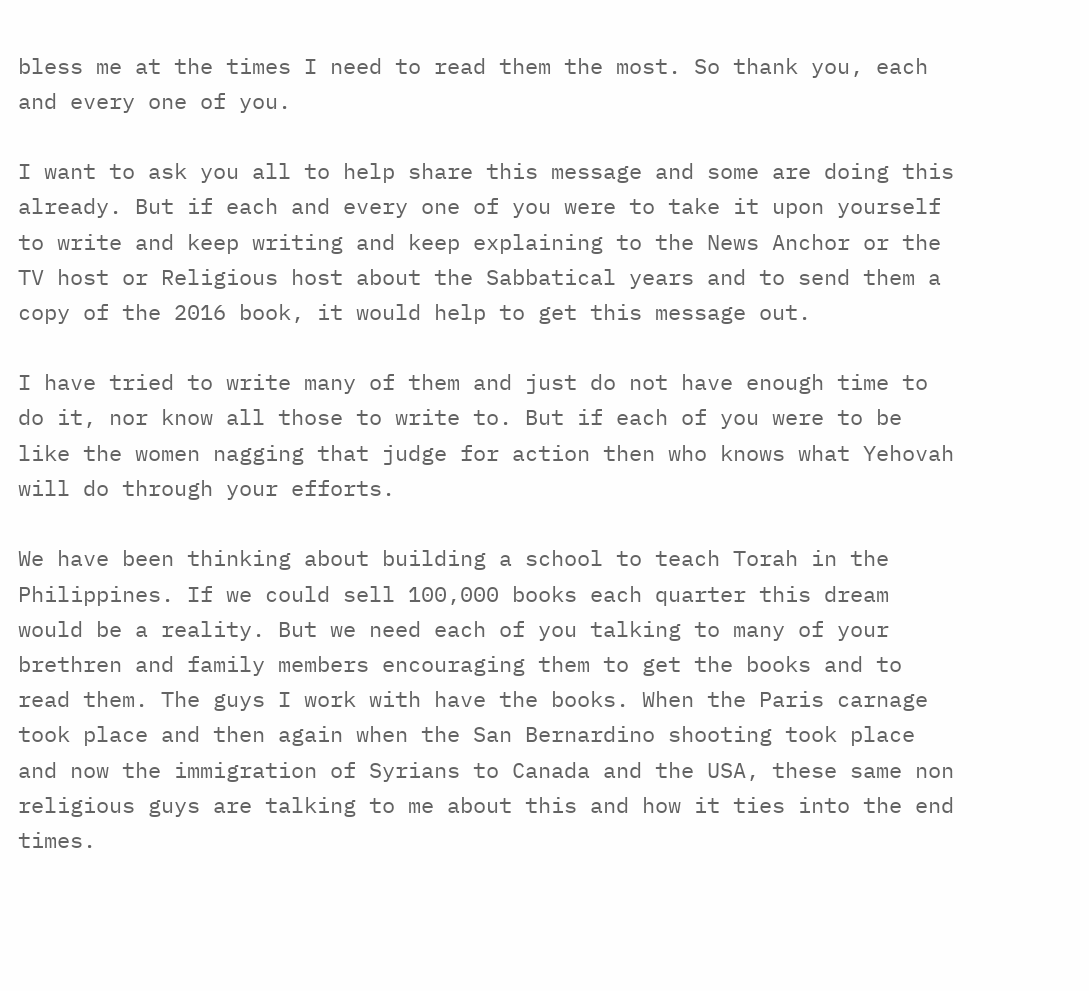bless me at the times I need to read them the most. So thank you, each and every one of you.

I want to ask you all to help share this message and some are doing this already. But if each and every one of you were to take it upon yourself to write and keep writing and keep explaining to the News Anchor or the TV host or Religious host about the Sabbatical years and to send them a copy of the 2016 book, it would help to get this message out.

I have tried to write many of them and just do not have enough time to do it, nor know all those to write to. But if each of you were to be like the women nagging that judge for action then who knows what Yehovah will do through your efforts.

We have been thinking about building a school to teach Torah in the Philippines. If we could sell 100,000 books each quarter this dream would be a reality. But we need each of you talking to many of your brethren and family members encouraging them to get the books and to read them. The guys I work with have the books. When the Paris carnage took place and then again when the San Bernardino shooting took place and now the immigration of Syrians to Canada and the USA, these same non religious guys are talking to me about this and how it ties into the end times.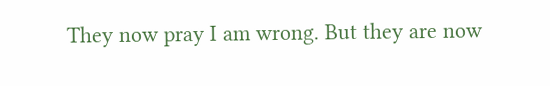They now pray I am wrong. But they are now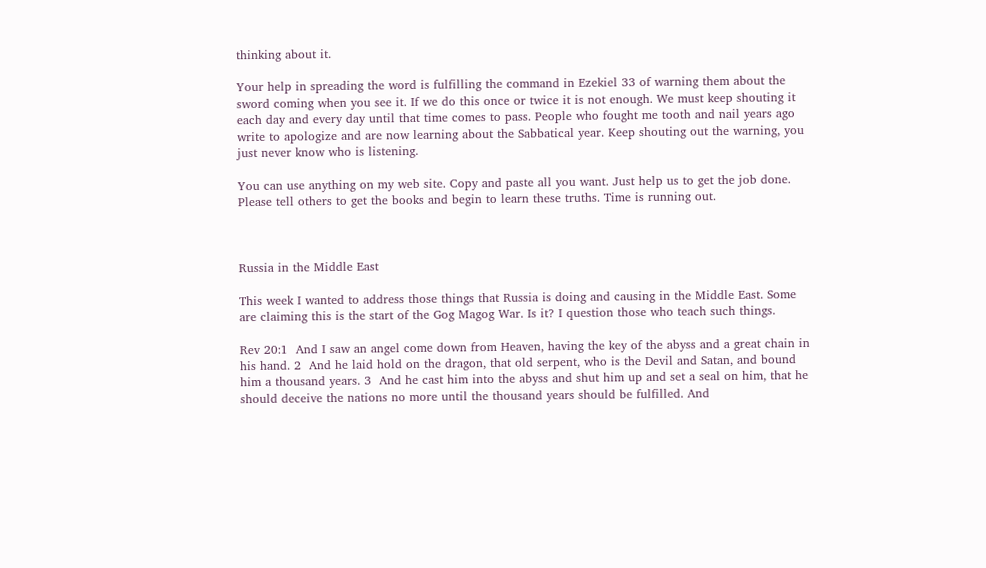thinking about it.

Your help in spreading the word is fulfilling the command in Ezekiel 33 of warning them about the sword coming when you see it. If we do this once or twice it is not enough. We must keep shouting it each day and every day until that time comes to pass. People who fought me tooth and nail years ago write to apologize and are now learning about the Sabbatical year. Keep shouting out the warning, you just never know who is listening.

You can use anything on my web site. Copy and paste all you want. Just help us to get the job done. Please tell others to get the books and begin to learn these truths. Time is running out.



Russia in the Middle East

This week I wanted to address those things that Russia is doing and causing in the Middle East. Some are claiming this is the start of the Gog Magog War. Is it? I question those who teach such things.

Rev 20:1  And I saw an angel come down from Heaven, having the key of the abyss and a great chain in his hand. 2  And he laid hold on the dragon, that old serpent, who is the Devil and Satan, and bound him a thousand years. 3  And he cast him into the abyss and shut him up and set a seal on him, that he should deceive the nations no more until the thousand years should be fulfilled. And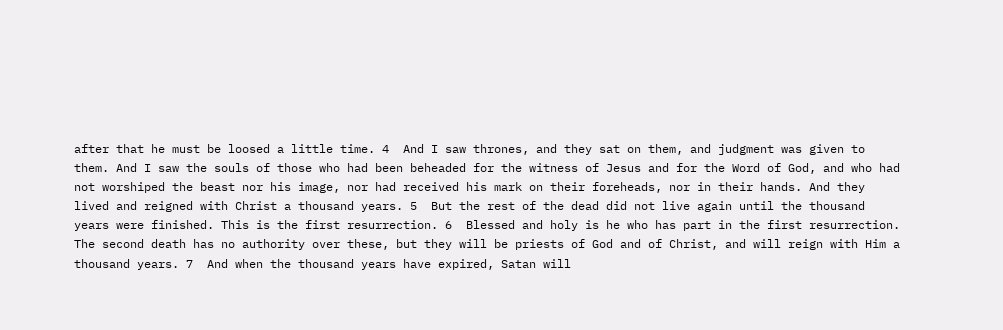after that he must be loosed a little time. 4  And I saw thrones, and they sat on them, and judgment was given to them. And I saw the souls of those who had been beheaded for the witness of Jesus and for the Word of God, and who had not worshiped the beast nor his image, nor had received his mark on their foreheads, nor in their hands. And they lived and reigned with Christ a thousand years. 5  But the rest of the dead did not live again until the thousand years were finished. This is the first resurrection. 6  Blessed and holy is he who has part in the first resurrection. The second death has no authority over these, but they will be priests of God and of Christ, and will reign with Him a thousand years. 7  And when the thousand years have expired, Satan will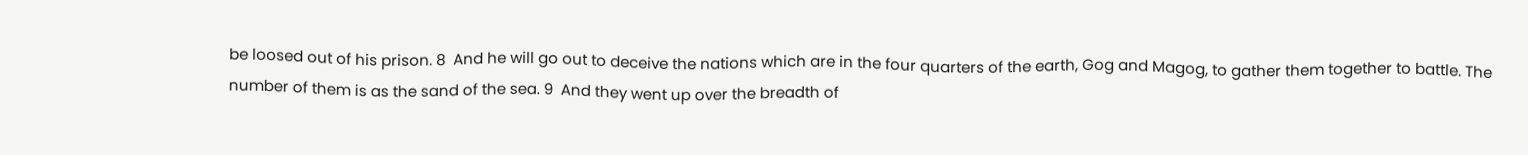be loosed out of his prison. 8  And he will go out to deceive the nations which are in the four quarters of the earth, Gog and Magog, to gather them together to battle. The number of them is as the sand of the sea. 9  And they went up over the breadth of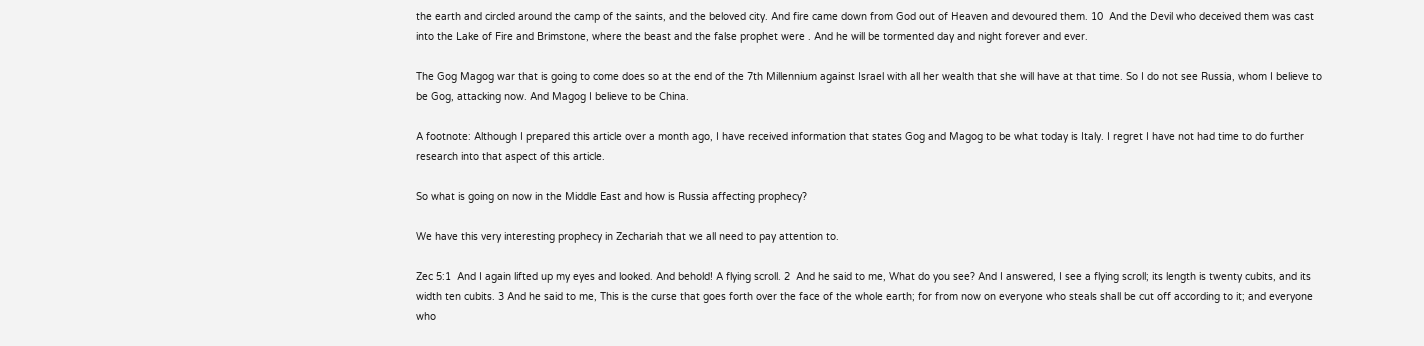the earth and circled around the camp of the saints, and the beloved city. And fire came down from God out of Heaven and devoured them. 10  And the Devil who deceived them was cast into the Lake of Fire and Brimstone, where the beast and the false prophet were . And he will be tormented day and night forever and ever.

The Gog Magog war that is going to come does so at the end of the 7th Millennium against Israel with all her wealth that she will have at that time. So I do not see Russia, whom I believe to be Gog, attacking now. And Magog I believe to be China.

A footnote: Although I prepared this article over a month ago, I have received information that states Gog and Magog to be what today is Italy. I regret I have not had time to do further research into that aspect of this article.

So what is going on now in the Middle East and how is Russia affecting prophecy?

We have this very interesting prophecy in Zechariah that we all need to pay attention to.

Zec 5:1  And I again lifted up my eyes and looked. And behold! A flying scroll. 2  And he said to me, What do you see? And I answered, I see a flying scroll; its length is twenty cubits, and its width ten cubits. 3 And he said to me, This is the curse that goes forth over the face of the whole earth; for from now on everyone who steals shall be cut off according to it; and everyone who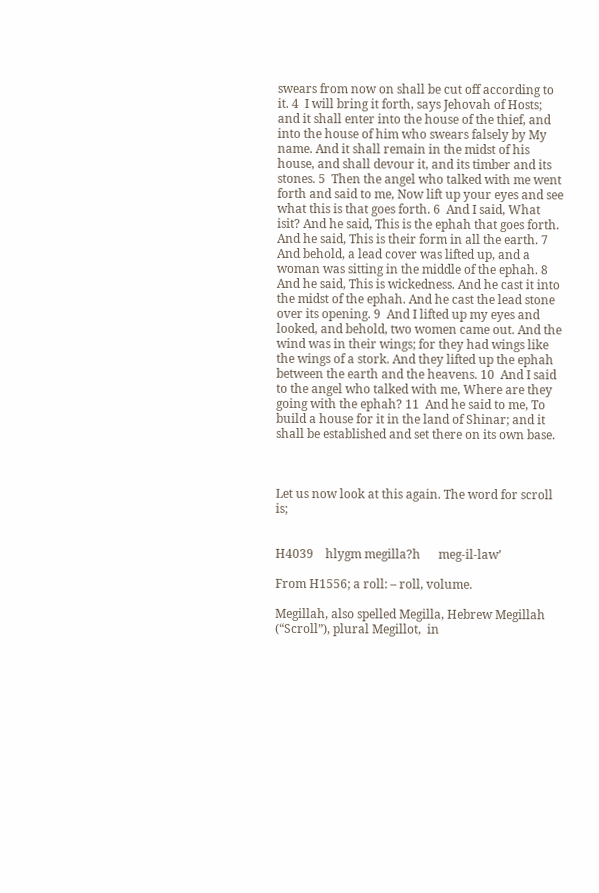swears from now on shall be cut off according to it. 4  I will bring it forth, says Jehovah of Hosts; and it shall enter into the house of the thief, and into the house of him who swears falsely by My name. And it shall remain in the midst of his house, and shall devour it, and its timber and its stones. 5  Then the angel who talked with me went forth and said to me, Now lift up your eyes and see what this is that goes forth. 6  And I said, What isit? And he said, This is the ephah that goes forth. And he said, This is their form in all the earth. 7  And behold, a lead cover was lifted up, and a woman was sitting in the middle of the ephah. 8  And he said, This is wickedness. And he cast it into the midst of the ephah. And he cast the lead stone over its opening. 9  And I lifted up my eyes and looked, and behold, two women came out. And the wind was in their wings; for they had wings like the wings of a stork. And they lifted up the ephah between the earth and the heavens. 10  And I said to the angel who talked with me, Where are they going with the ephah? 11  And he said to me, To build a house for it in the land of Shinar; and it shall be established and set there on its own base.



Let us now look at this again. The word for scroll is;


H4039    hlygm megilla?h      meg-il-law’

From H1556; a roll: – roll, volume.

Megillah, also spelled Megilla, Hebrew Megillah (“Scroll”), plural Megillot,  in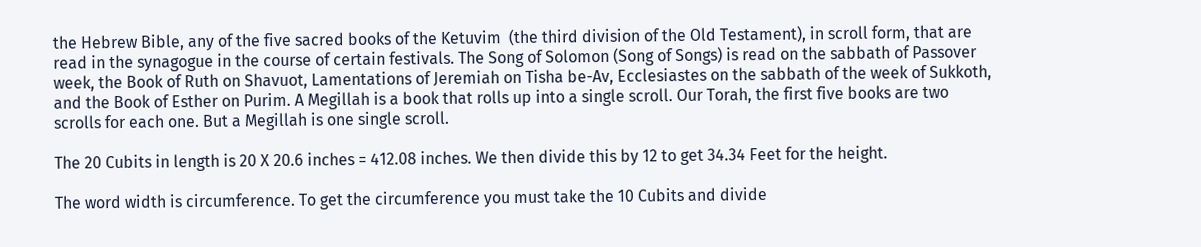the Hebrew Bible, any of the five sacred books of the Ketuvim  (the third division of the Old Testament), in scroll form, that are read in the synagogue in the course of certain festivals. The Song of Solomon (Song of Songs) is read on the sabbath of Passover week, the Book of Ruth on Shavuot, Lamentations of Jeremiah on Tisha be-Av, Ecclesiastes on the sabbath of the week of Sukkoth, and the Book of Esther on Purim. A Megillah is a book that rolls up into a single scroll. Our Torah, the first five books are two scrolls for each one. But a Megillah is one single scroll.

The 20 Cubits in length is 20 X 20.6 inches = 412.08 inches. We then divide this by 12 to get 34.34 Feet for the height.

The word width is circumference. To get the circumference you must take the 10 Cubits and divide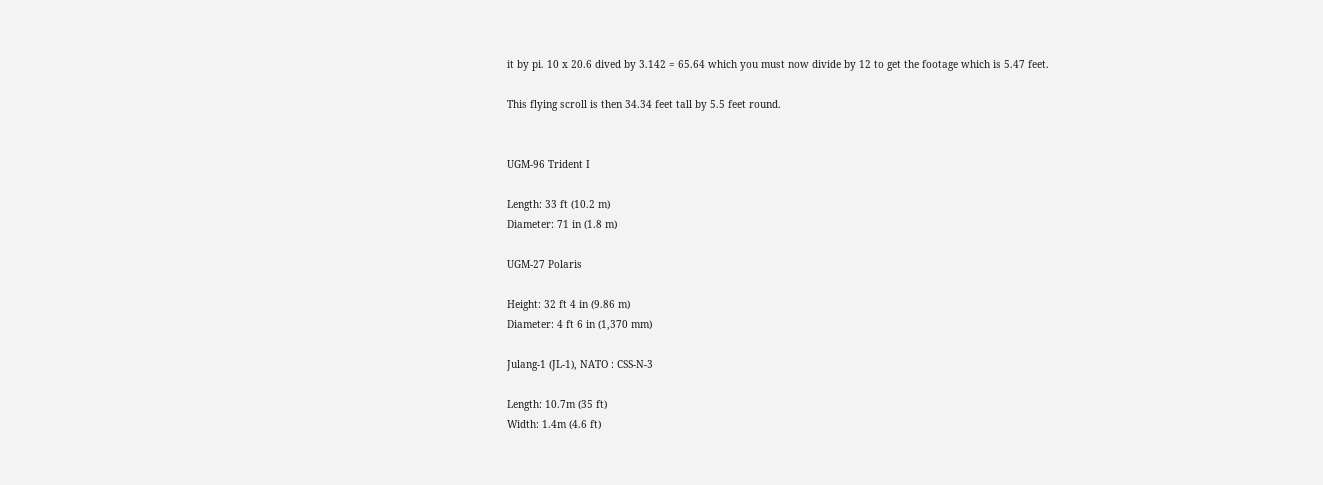it by pi. 10 x 20.6 dived by 3.142 = 65.64 which you must now divide by 12 to get the footage which is 5.47 feet.

This flying scroll is then 34.34 feet tall by 5.5 feet round.


UGM-96 Trident I

Length: 33 ft (10.2 m)
Diameter: 71 in (1.8 m)

UGM-27 Polaris

Height: 32 ft 4 in (9.86 m)
Diameter: 4 ft 6 in (1,370 mm)

Julang-1 (JL-1), NATO : CSS-N-3

Length: 10.7m (35 ft)
Width: 1.4m (4.6 ft)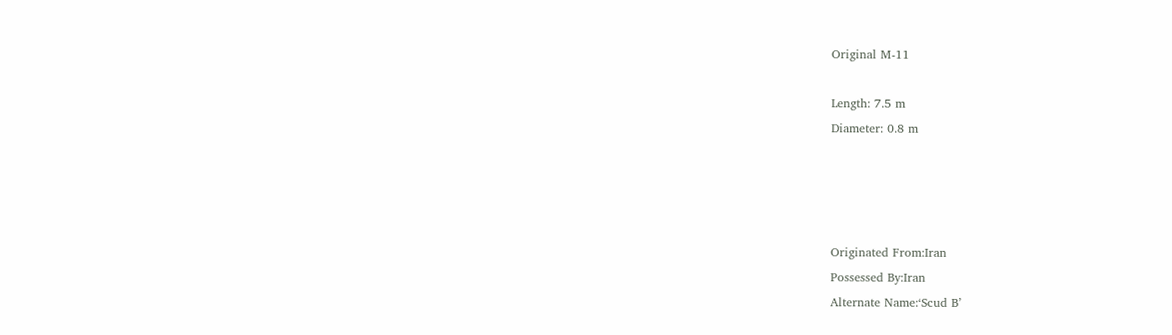Original M-11

Length: 7.5 m
Diameter: 0.8 m




Originated From:Iran
Possessed By:Iran
Alternate Name:‘Scud B’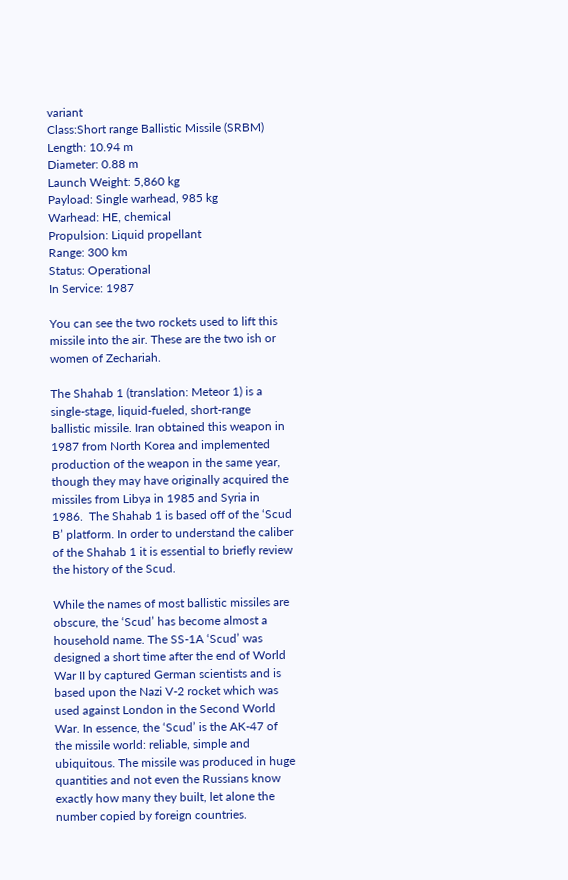variant
Class:Short range Ballistic Missile (SRBM)
Length: 10.94 m
Diameter: 0.88 m
Launch Weight: 5,860 kg
Payload: Single warhead, 985 kg
Warhead: HE, chemical
Propulsion: Liquid propellant
Range: 300 km
Status: Operational
In Service: 1987

You can see the two rockets used to lift this missile into the air. These are the two ish or women of Zechariah.

The Shahab 1 (translation: Meteor 1) is a single-stage, liquid-fueled, short-range ballistic missile. Iran obtained this weapon in 1987 from North Korea and implemented production of the weapon in the same year, though they may have originally acquired the missiles from Libya in 1985 and Syria in 1986.  The Shahab 1 is based off of the ‘Scud B’ platform. In order to understand the caliber of the Shahab 1 it is essential to briefly review the history of the Scud.

While the names of most ballistic missiles are obscure, the ‘Scud’ has become almost a household name. The SS-1A ‘Scud’ was designed a short time after the end of World War II by captured German scientists and is based upon the Nazi V-2 rocket which was used against London in the Second World War. In essence, the ‘Scud’ is the AK-47 of the missile world: reliable, simple and ubiquitous. The missile was produced in huge quantities and not even the Russians know exactly how many they built, let alone the number copied by foreign countries.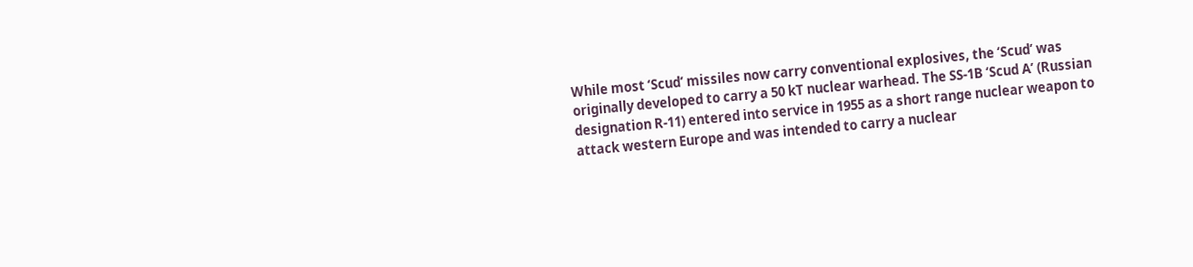While most ‘Scud’ missiles now carry conventional explosives, the ‘Scud’ was originally developed to carry a 50 kT nuclear warhead. The SS-1B ‘Scud A’ (Russian designation R-11) entered into service in 1955 as a short range nuclear weapon to attack western Europe and was intended to carry a nuclear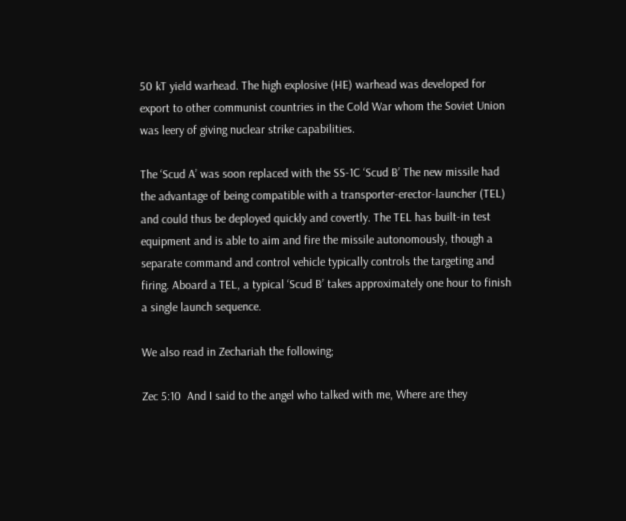50 kT yield warhead. The high explosive (HE) warhead was developed for export to other communist countries in the Cold War whom the Soviet Union was leery of giving nuclear strike capabilities.

The ‘Scud A’ was soon replaced with the SS-1C ‘Scud B’ The new missile had the advantage of being compatible with a transporter-erector-launcher (TEL) and could thus be deployed quickly and covertly. The TEL has built-in test equipment and is able to aim and fire the missile autonomously, though a separate command and control vehicle typically controls the targeting and firing. Aboard a TEL, a typical ‘Scud B’ takes approximately one hour to finish a single launch sequence.

We also read in Zechariah the following;

Zec 5:10  And I said to the angel who talked with me, Where are they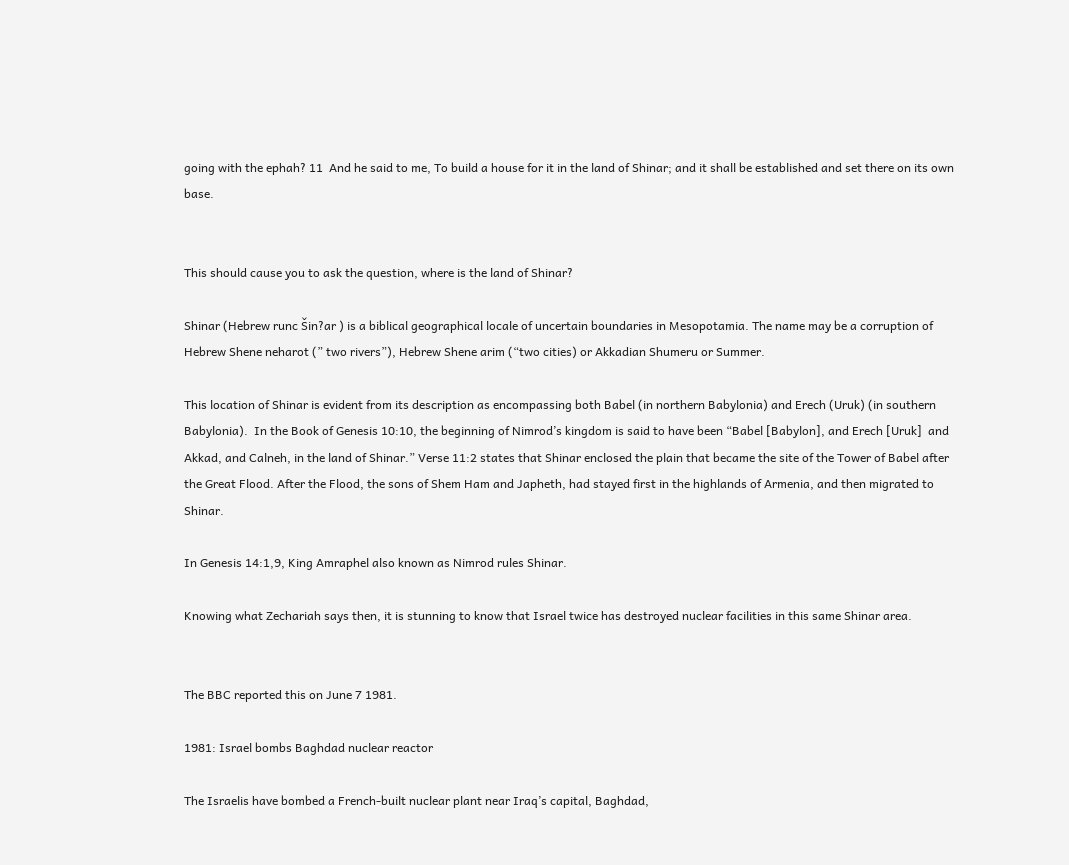going with the ephah? 11  And he said to me, To build a house for it in the land of Shinar; and it shall be established and set there on its own base.


This should cause you to ask the question, where is the land of Shinar?

Shinar (Hebrew runc Šin?ar ) is a biblical geographical locale of uncertain boundaries in Mesopotamia. The name may be a corruption of Hebrew Shene neharot (” two rivers”), Hebrew Shene arim (“two cities) or Akkadian Shumeru or Summer.

This location of Shinar is evident from its description as encompassing both Babel (in northern Babylonia) and Erech (Uruk) (in southern Babylonia).  In the Book of Genesis 10:10, the beginning of Nimrod’s kingdom is said to have been “Babel [Babylon], and Erech [Uruk]  and Akkad, and Calneh, in the land of Shinar.” Verse 11:2 states that Shinar enclosed the plain that became the site of the Tower of Babel after the Great Flood. After the Flood, the sons of Shem Ham and Japheth, had stayed first in the highlands of Armenia, and then migrated to Shinar.

In Genesis 14:1,9, King Amraphel also known as Nimrod rules Shinar.

Knowing what Zechariah says then, it is stunning to know that Israel twice has destroyed nuclear facilities in this same Shinar area.


The BBC reported this on June 7 1981.

1981: Israel bombs Baghdad nuclear reactor

The Israelis have bombed a French-built nuclear plant near Iraq’s capital, Baghdad,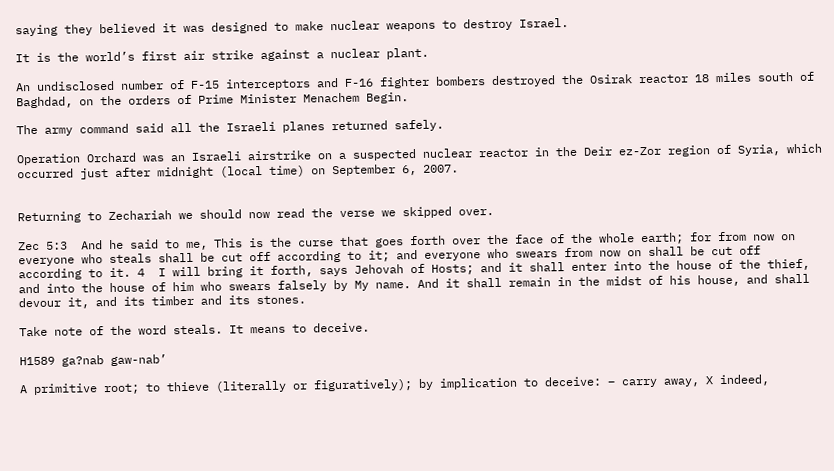saying they believed it was designed to make nuclear weapons to destroy Israel.

It is the world’s first air strike against a nuclear plant.

An undisclosed number of F-15 interceptors and F-16 fighter bombers destroyed the Osirak reactor 18 miles south of Baghdad, on the orders of Prime Minister Menachem Begin.

The army command said all the Israeli planes returned safely.

Operation Orchard was an Israeli airstrike on a suspected nuclear reactor in the Deir ez-Zor region of Syria, which occurred just after midnight (local time) on September 6, 2007.


Returning to Zechariah we should now read the verse we skipped over.

Zec 5:3  And he said to me, This is the curse that goes forth over the face of the whole earth; for from now on everyone who steals shall be cut off according to it; and everyone who swears from now on shall be cut off according to it. 4  I will bring it forth, says Jehovah of Hosts; and it shall enter into the house of the thief, and into the house of him who swears falsely by My name. And it shall remain in the midst of his house, and shall devour it, and its timber and its stones.

Take note of the word steals. It means to deceive.

H1589 ga?nab gaw-nab’

A primitive root; to thieve (literally or figuratively); by implication to deceive: – carry away, X indeed,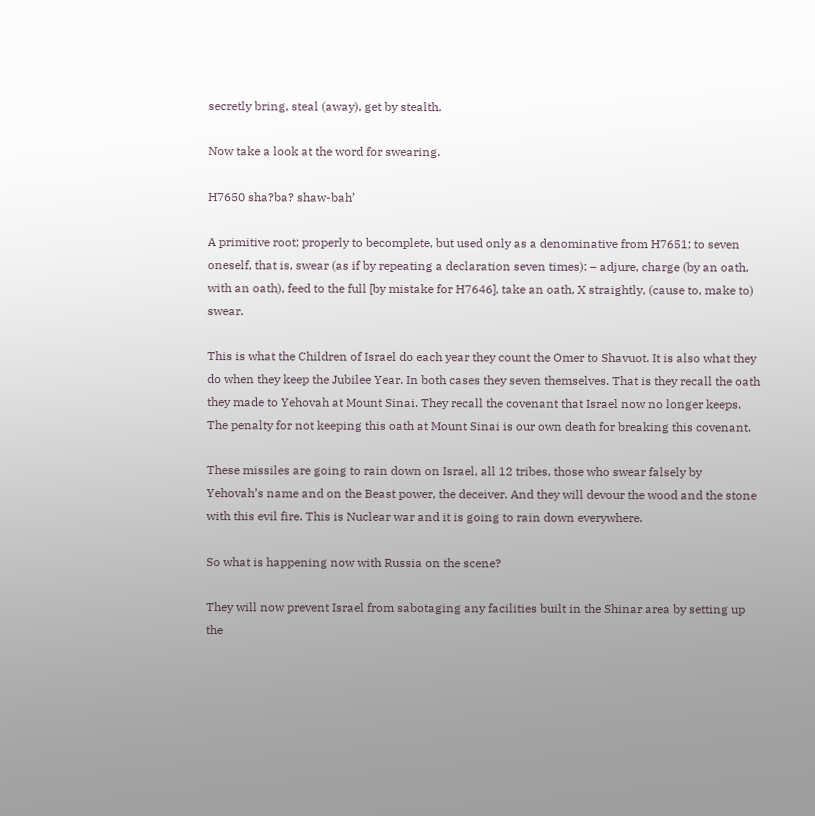secretly bring, steal (away), get by stealth.

Now take a look at the word for swearing.

H7650 sha?ba? shaw-bah’

A primitive root; properly to becomplete, but used only as a denominative from H7651; to seven oneself, that is, swear (as if by repeating a declaration seven times): – adjure, charge (by an oath, with an oath), feed to the full [by mistake for H7646], take an oath, X straightly, (cause to, make to) swear.

This is what the Children of Israel do each year they count the Omer to Shavuot. It is also what they do when they keep the Jubilee Year. In both cases they seven themselves. That is they recall the oath they made to Yehovah at Mount Sinai. They recall the covenant that Israel now no longer keeps. The penalty for not keeping this oath at Mount Sinai is our own death for breaking this covenant.

These missiles are going to rain down on Israel, all 12 tribes, those who swear falsely by Yehovah’s name and on the Beast power, the deceiver. And they will devour the wood and the stone with this evil fire. This is Nuclear war and it is going to rain down everywhere.

So what is happening now with Russia on the scene?

They will now prevent Israel from sabotaging any facilities built in the Shinar area by setting up the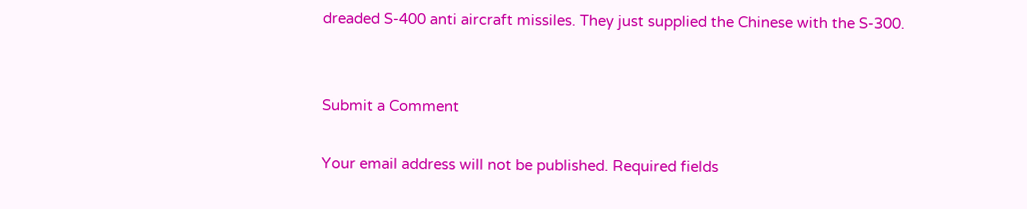dreaded S-400 anti aircraft missiles. They just supplied the Chinese with the S-300.


Submit a Comment

Your email address will not be published. Required fields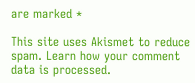are marked *

This site uses Akismet to reduce spam. Learn how your comment data is processed.